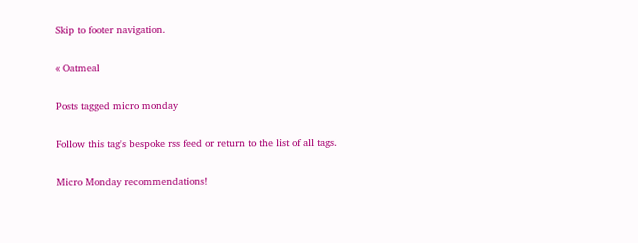Skip to footer navigation.

« Oatmeal

Posts tagged micro monday

Follow this tag's bespoke rss feed or return to the list of all tags.

Micro Monday recommendations!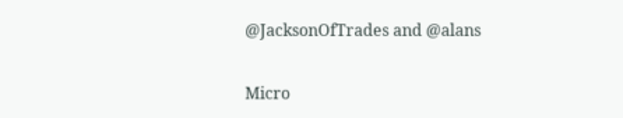@JacksonOfTrades and @alans

Micro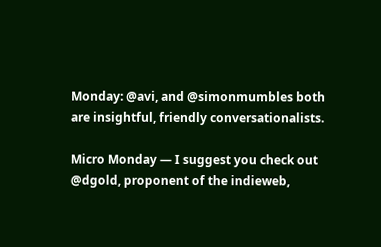Monday: @avi, and @simonmumbles both are insightful, friendly conversationalists.

Micro Monday — I suggest you check out @dgold, proponent of the indieweb,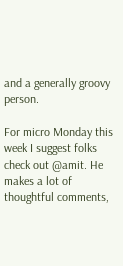and a generally groovy person.

For micro Monday this week I suggest folks check out @amit. He makes a lot of thoughtful comments,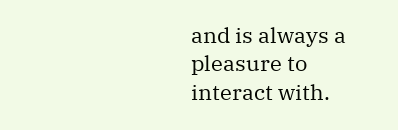and is always a pleasure to interact with.